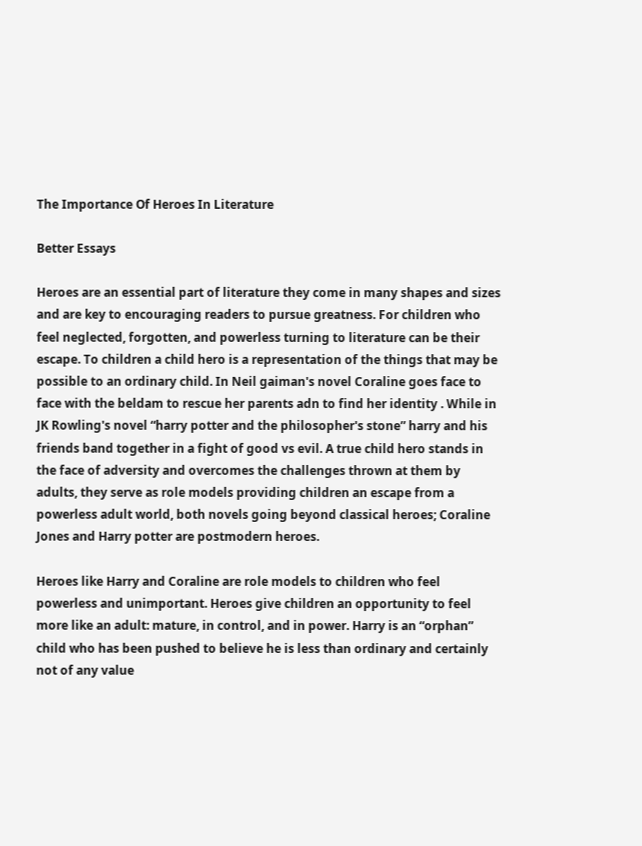The Importance Of Heroes In Literature

Better Essays

Heroes are an essential part of literature they come in many shapes and sizes and are key to encouraging readers to pursue greatness. For children who feel neglected, forgotten, and powerless turning to literature can be their escape. To children a child hero is a representation of the things that may be possible to an ordinary child. In Neil gaiman's novel Coraline goes face to face with the beldam to rescue her parents adn to find her identity . While in JK Rowling's novel “harry potter and the philosopher's stone” harry and his friends band together in a fight of good vs evil. A true child hero stands in the face of adversity and overcomes the challenges thrown at them by adults, they serve as role models providing children an escape from a powerless adult world, both novels going beyond classical heroes; Coraline Jones and Harry potter are postmodern heroes.

Heroes like Harry and Coraline are role models to children who feel powerless and unimportant. Heroes give children an opportunity to feel more like an adult: mature, in control, and in power. Harry is an “orphan” child who has been pushed to believe he is less than ordinary and certainly not of any value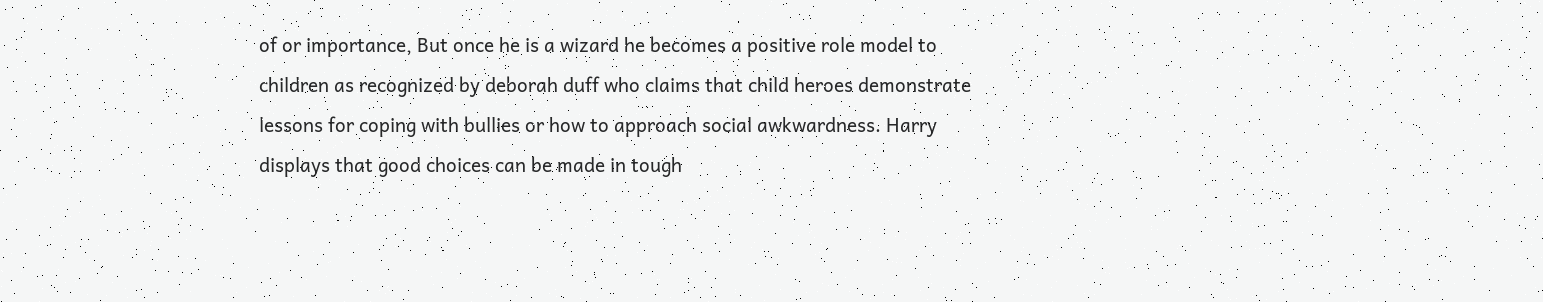of or importance, But once he is a wizard he becomes a positive role model to children as recognized by deborah duff who claims that child heroes demonstrate lessons for coping with bullies or how to approach social awkwardness. Harry displays that good choices can be made in tough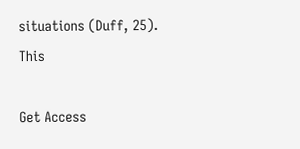situations (Duff, 25). This

Get Access